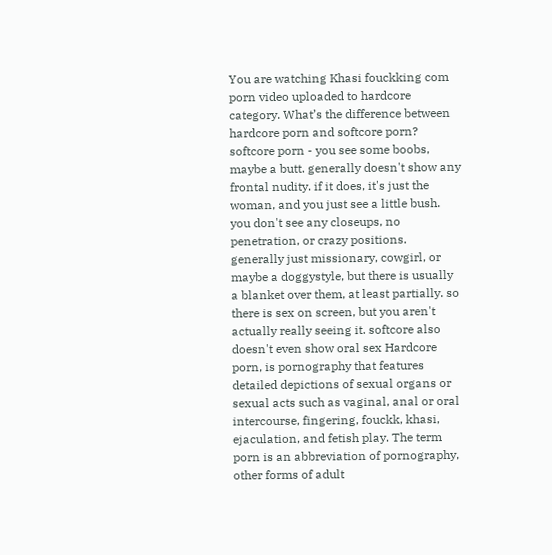You are watching Khasi fouckking com porn video uploaded to hardcore category. What’s the difference between hardcore porn and softcore porn? softcore porn - you see some boobs, maybe a butt. generally doesn't show any frontal nudity. if it does, it's just the woman, and you just see a little bush. you don't see any closeups, no penetration, or crazy positions. generally just missionary, cowgirl, or maybe a doggystyle, but there is usually a blanket over them, at least partially. so there is sex on screen, but you aren't actually really seeing it. softcore also doesn't even show oral sex Hardcore porn, is pornography that features detailed depictions of sexual organs or sexual acts such as vaginal, anal or oral intercourse, fingering, fouckk, khasi, ejaculation, and fetish play. The term porn is an abbreviation of pornography, other forms of adult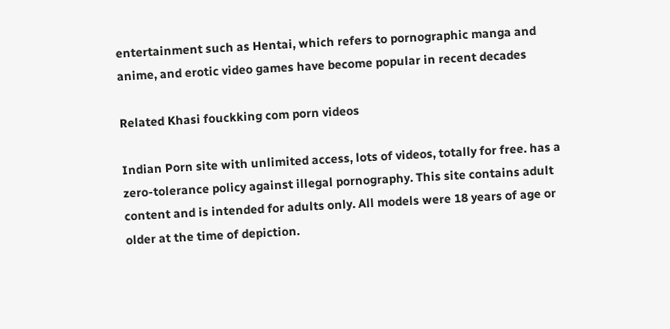entertainment such as Hentai, which refers to pornographic manga and anime, and erotic video games have become popular in recent decades

Related Khasi fouckking com porn videos

Indian Porn site with unlimited access, lots of videos, totally for free. has a zero-tolerance policy against illegal pornography. This site contains adult content and is intended for adults only. All models were 18 years of age or older at the time of depiction.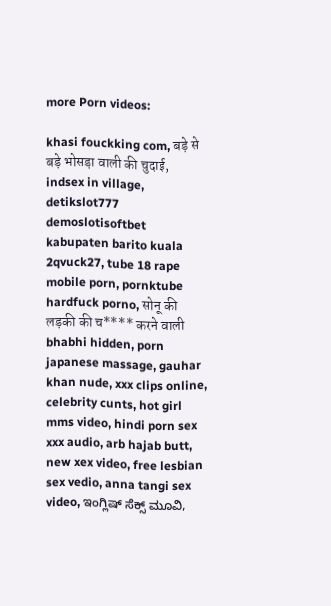more Porn videos:

khasi fouckking com, बड़े से बड़े भोसड़ा वाली की चुदाई, indsex in village, detikslot777 demoslotisoftbet kabupaten barito kuala 2qvuck27, tube 18 rape mobile porn, pornktube hardfuck porno, सोनू की लड़की की च**** करने वाली bhabhi hidden, porn japanese massage, gauhar khan nude, xxx clips online, celebrity cunts, hot girl mms video, hindi porn sex xxx audio, arb hajab butt, new xex video, free lesbian sex vedio, anna tangi sex video, ಇಂಗ್ಲಿಷ್ ಸೆಕ್ಸ್ ಮೂವಿ,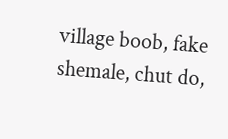village boob, fake shemale, chut do,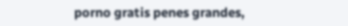porno gratis penes grandes,